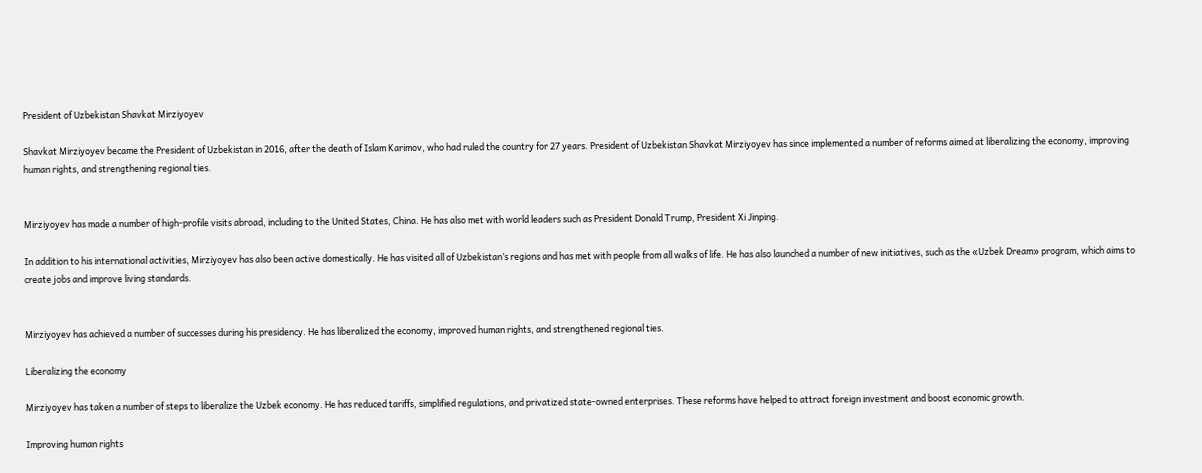President of Uzbekistan Shavkat Mirziyoyev

Shavkat Mirziyoyev became the President of Uzbekistan in 2016, after the death of Islam Karimov, who had ruled the country for 27 years. President of Uzbekistan Shavkat Mirziyoyev has since implemented a number of reforms aimed at liberalizing the economy, improving human rights, and strengthening regional ties.


Mirziyoyev has made a number of high-profile visits abroad, including to the United States, China. He has also met with world leaders such as President Donald Trump, President Xi Jinping.

In addition to his international activities, Mirziyoyev has also been active domestically. He has visited all of Uzbekistan’s regions and has met with people from all walks of life. He has also launched a number of new initiatives, such as the «Uzbek Dream» program, which aims to create jobs and improve living standards.


Mirziyoyev has achieved a number of successes during his presidency. He has liberalized the economy, improved human rights, and strengthened regional ties.

Liberalizing the economy

Mirziyoyev has taken a number of steps to liberalize the Uzbek economy. He has reduced tariffs, simplified regulations, and privatized state-owned enterprises. These reforms have helped to attract foreign investment and boost economic growth.

Improving human rights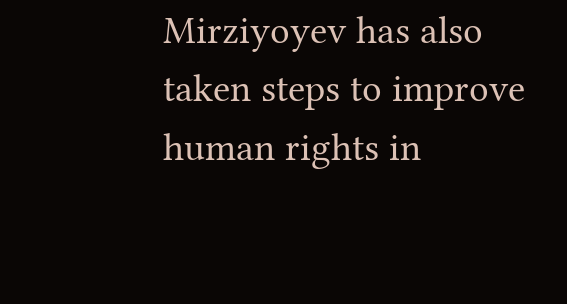Mirziyoyev has also taken steps to improve human rights in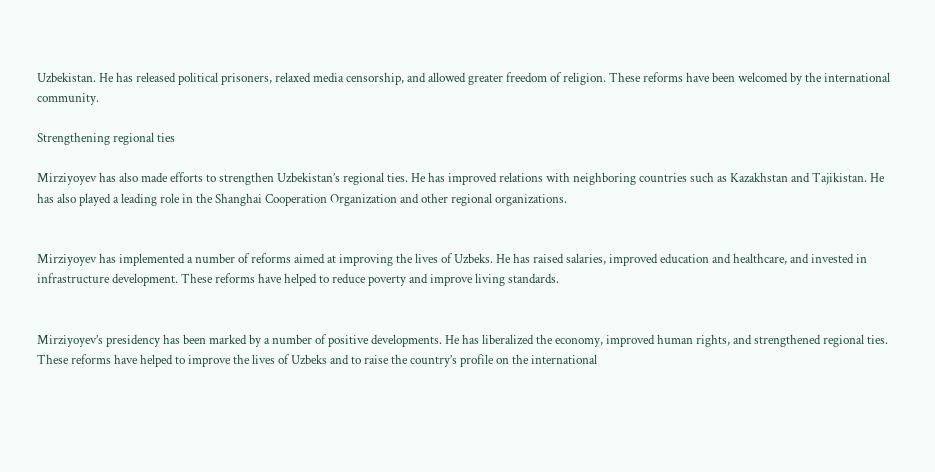Uzbekistan. He has released political prisoners, relaxed media censorship, and allowed greater freedom of religion. These reforms have been welcomed by the international community.

Strengthening regional ties

Mirziyoyev has also made efforts to strengthen Uzbekistan’s regional ties. He has improved relations with neighboring countries such as Kazakhstan and Tajikistan. He has also played a leading role in the Shanghai Cooperation Organization and other regional organizations.


Mirziyoyev has implemented a number of reforms aimed at improving the lives of Uzbeks. He has raised salaries, improved education and healthcare, and invested in infrastructure development. These reforms have helped to reduce poverty and improve living standards.


Mirziyoyev’s presidency has been marked by a number of positive developments. He has liberalized the economy, improved human rights, and strengthened regional ties. These reforms have helped to improve the lives of Uzbeks and to raise the country’s profile on the international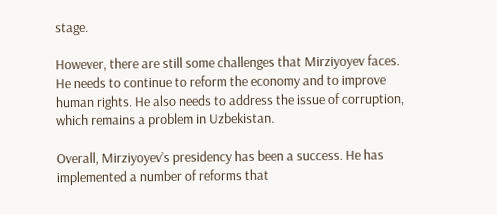stage.

However, there are still some challenges that Mirziyoyev faces. He needs to continue to reform the economy and to improve human rights. He also needs to address the issue of corruption, which remains a problem in Uzbekistan.

Overall, Mirziyoyev’s presidency has been a success. He has implemented a number of reforms that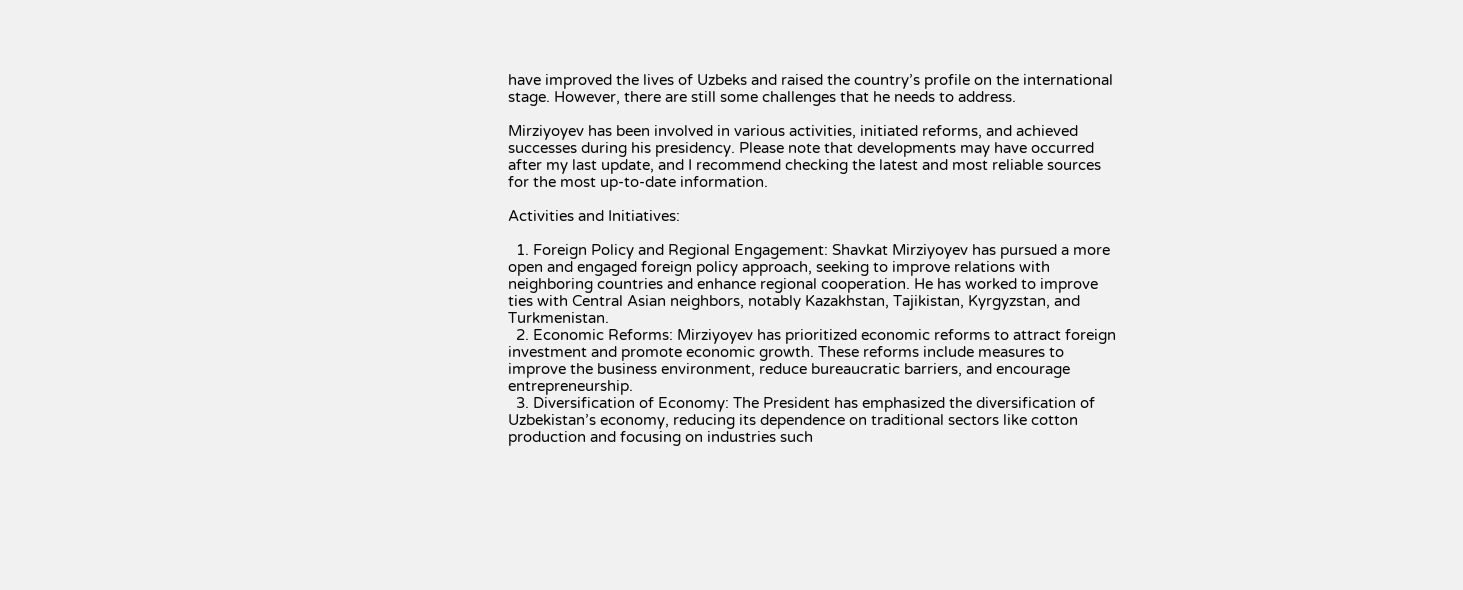have improved the lives of Uzbeks and raised the country’s profile on the international stage. However, there are still some challenges that he needs to address.

Mirziyoyev has been involved in various activities, initiated reforms, and achieved successes during his presidency. Please note that developments may have occurred after my last update, and I recommend checking the latest and most reliable sources for the most up-to-date information.

Activities and Initiatives:

  1. Foreign Policy and Regional Engagement: Shavkat Mirziyoyev has pursued a more open and engaged foreign policy approach, seeking to improve relations with neighboring countries and enhance regional cooperation. He has worked to improve ties with Central Asian neighbors, notably Kazakhstan, Tajikistan, Kyrgyzstan, and Turkmenistan.
  2. Economic Reforms: Mirziyoyev has prioritized economic reforms to attract foreign investment and promote economic growth. These reforms include measures to improve the business environment, reduce bureaucratic barriers, and encourage entrepreneurship.
  3. Diversification of Economy: The President has emphasized the diversification of Uzbekistan’s economy, reducing its dependence on traditional sectors like cotton production and focusing on industries such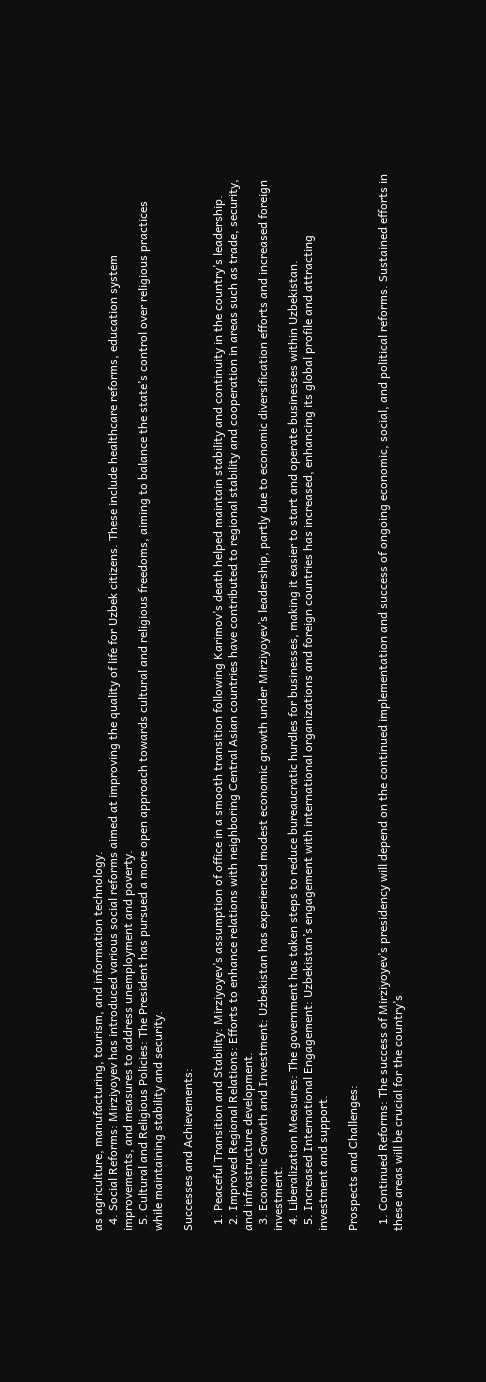as agriculture, manufacturing, tourism, and information technology.
  4. Social Reforms: Mirziyoyev has introduced various social reforms aimed at improving the quality of life for Uzbek citizens. These include healthcare reforms, education system improvements, and measures to address unemployment and poverty.
  5. Cultural and Religious Policies: The President has pursued a more open approach towards cultural and religious freedoms, aiming to balance the state’s control over religious practices while maintaining stability and security.

Successes and Achievements:

  1. Peaceful Transition and Stability: Mirziyoyev’s assumption of office in a smooth transition following Karimov’s death helped maintain stability and continuity in the country’s leadership.
  2. Improved Regional Relations: Efforts to enhance relations with neighboring Central Asian countries have contributed to regional stability and cooperation in areas such as trade, security, and infrastructure development.
  3. Economic Growth and Investment: Uzbekistan has experienced modest economic growth under Mirziyoyev’s leadership, partly due to economic diversification efforts and increased foreign investment.
  4. Liberalization Measures: The government has taken steps to reduce bureaucratic hurdles for businesses, making it easier to start and operate businesses within Uzbekistan.
  5. Increased International Engagement: Uzbekistan’s engagement with international organizations and foreign countries has increased, enhancing its global profile and attracting investment and support.

Prospects and Challenges:

  1. Continued Reforms: The success of Mirziyoyev’s presidency will depend on the continued implementation and success of ongoing economic, social, and political reforms. Sustained efforts in these areas will be crucial for the country’s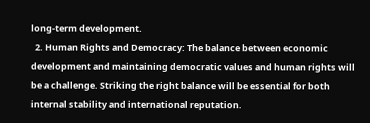long-term development.
  2. Human Rights and Democracy: The balance between economic development and maintaining democratic values and human rights will be a challenge. Striking the right balance will be essential for both internal stability and international reputation.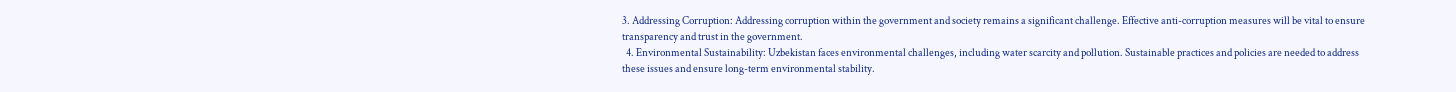3. Addressing Corruption: Addressing corruption within the government and society remains a significant challenge. Effective anti-corruption measures will be vital to ensure transparency and trust in the government.
  4. Environmental Sustainability: Uzbekistan faces environmental challenges, including water scarcity and pollution. Sustainable practices and policies are needed to address these issues and ensure long-term environmental stability.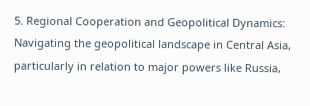5. Regional Cooperation and Geopolitical Dynamics: Navigating the geopolitical landscape in Central Asia, particularly in relation to major powers like Russia,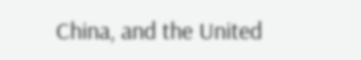China, and the United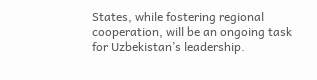States, while fostering regional cooperation, will be an ongoing task for Uzbekistan’s leadership.